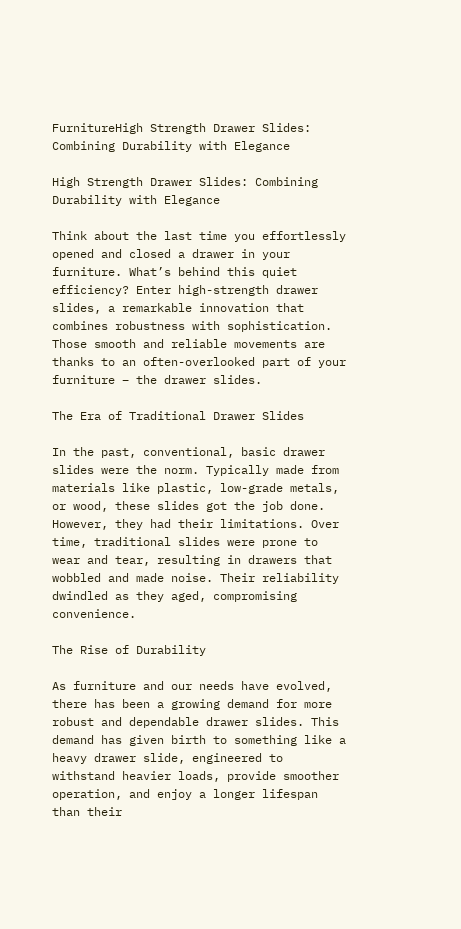FurnitureHigh Strength Drawer Slides: Combining Durability with Elegance

High Strength Drawer Slides: Combining Durability with Elegance

Think about the last time you effortlessly opened and closed a drawer in your furniture. What’s behind this quiet efficiency? Enter high-strength drawer slides, a remarkable innovation that combines robustness with sophistication. Those smooth and reliable movements are thanks to an often-overlooked part of your furniture – the drawer slides.

The Era of Traditional Drawer Slides

In the past, conventional, basic drawer slides were the norm. Typically made from materials like plastic, low-grade metals, or wood, these slides got the job done. However, they had their limitations. Over time, traditional slides were prone to wear and tear, resulting in drawers that wobbled and made noise. Their reliability dwindled as they aged, compromising convenience.

The Rise of Durability

As furniture and our needs have evolved, there has been a growing demand for more robust and dependable drawer slides. This demand has given birth to something like a heavy drawer slide, engineered to withstand heavier loads, provide smoother operation, and enjoy a longer lifespan than their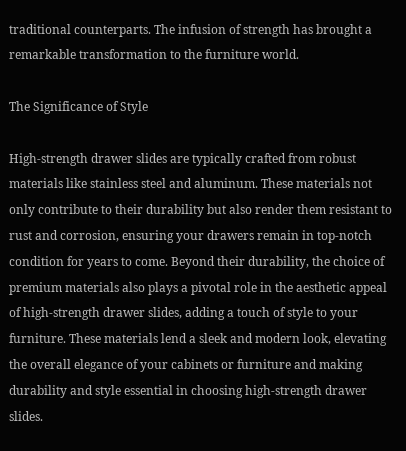traditional counterparts. The infusion of strength has brought a remarkable transformation to the furniture world.

The Significance of Style

High-strength drawer slides are typically crafted from robust materials like stainless steel and aluminum. These materials not only contribute to their durability but also render them resistant to rust and corrosion, ensuring your drawers remain in top-notch condition for years to come. Beyond their durability, the choice of premium materials also plays a pivotal role in the aesthetic appeal of high-strength drawer slides, adding a touch of style to your furniture. These materials lend a sleek and modern look, elevating the overall elegance of your cabinets or furniture and making durability and style essential in choosing high-strength drawer slides.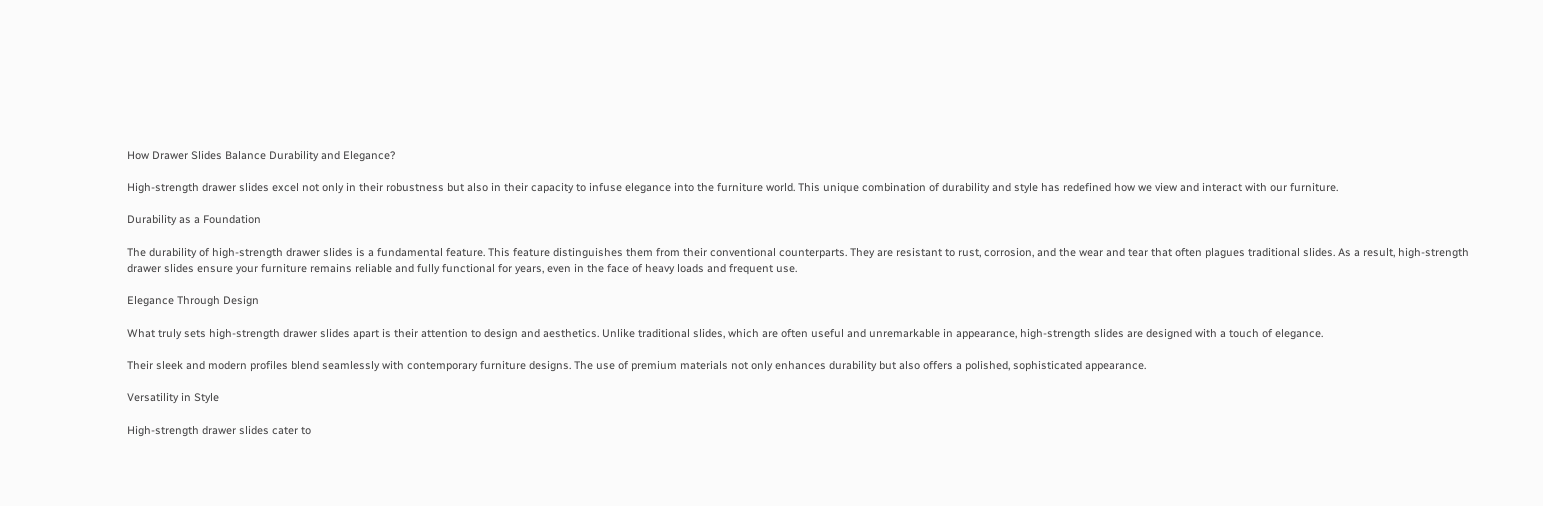How Drawer Slides Balance Durability and Elegance?

High-strength drawer slides excel not only in their robustness but also in their capacity to infuse elegance into the furniture world. This unique combination of durability and style has redefined how we view and interact with our furniture.

Durability as a Foundation

The durability of high-strength drawer slides is a fundamental feature. This feature distinguishes them from their conventional counterparts. They are resistant to rust, corrosion, and the wear and tear that often plagues traditional slides. As a result, high-strength drawer slides ensure your furniture remains reliable and fully functional for years, even in the face of heavy loads and frequent use.

Elegance Through Design

What truly sets high-strength drawer slides apart is their attention to design and aesthetics. Unlike traditional slides, which are often useful and unremarkable in appearance, high-strength slides are designed with a touch of elegance.

Their sleek and modern profiles blend seamlessly with contemporary furniture designs. The use of premium materials not only enhances durability but also offers a polished, sophisticated appearance.

Versatility in Style

High-strength drawer slides cater to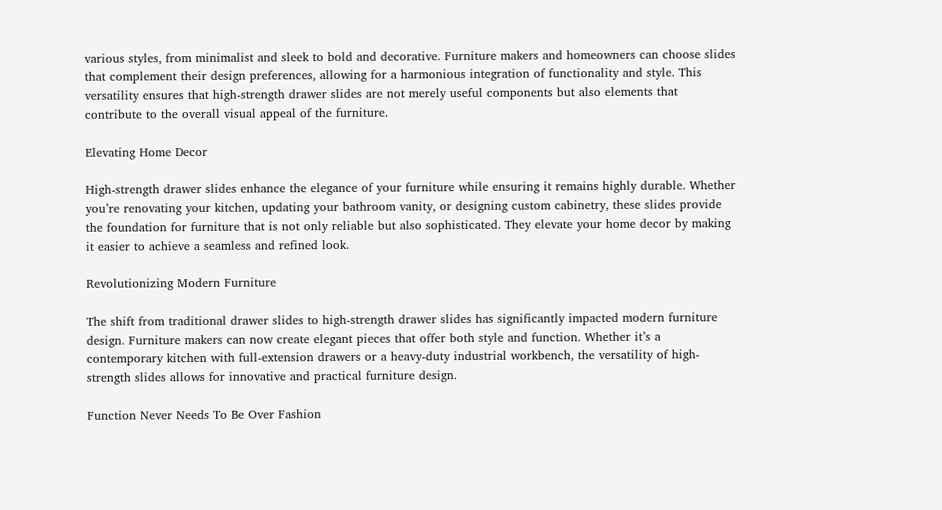various styles, from minimalist and sleek to bold and decorative. Furniture makers and homeowners can choose slides that complement their design preferences, allowing for a harmonious integration of functionality and style. This versatility ensures that high-strength drawer slides are not merely useful components but also elements that contribute to the overall visual appeal of the furniture.

Elevating Home Decor

High-strength drawer slides enhance the elegance of your furniture while ensuring it remains highly durable. Whether you’re renovating your kitchen, updating your bathroom vanity, or designing custom cabinetry, these slides provide the foundation for furniture that is not only reliable but also sophisticated. They elevate your home decor by making it easier to achieve a seamless and refined look.

Revolutionizing Modern Furniture

The shift from traditional drawer slides to high-strength drawer slides has significantly impacted modern furniture design. Furniture makers can now create elegant pieces that offer both style and function. Whether it’s a contemporary kitchen with full-extension drawers or a heavy-duty industrial workbench, the versatility of high-strength slides allows for innovative and practical furniture design.

Function Never Needs To Be Over Fashion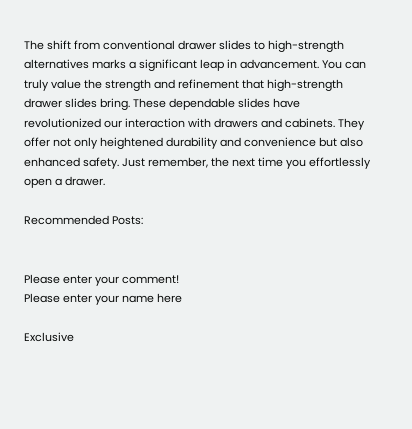The shift from conventional drawer slides to high-strength alternatives marks a significant leap in advancement. You can truly value the strength and refinement that high-strength drawer slides bring. These dependable slides have revolutionized our interaction with drawers and cabinets. They offer not only heightened durability and convenience but also enhanced safety. Just remember, the next time you effortlessly open a drawer.

Recommended Posts:


Please enter your comment!
Please enter your name here

Exclusive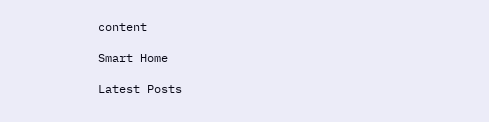content

Smart Home

Latest Posts